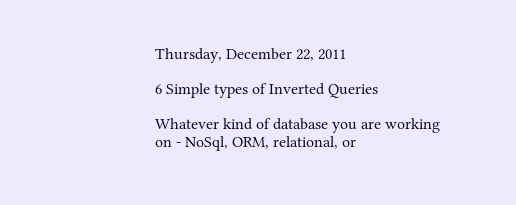Thursday, December 22, 2011

6 Simple types of Inverted Queries

Whatever kind of database you are working on - NoSql, ORM, relational, or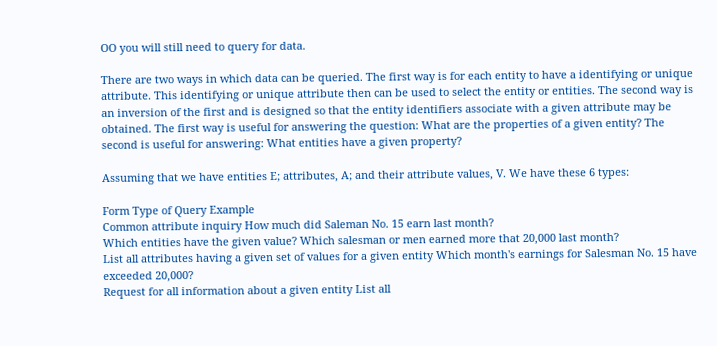OO you will still need to query for data.

There are two ways in which data can be queried. The first way is for each entity to have a identifying or unique attribute. This identifying or unique attribute then can be used to select the entity or entities. The second way is an inversion of the first and is designed so that the entity identifiers associate with a given attribute may be obtained. The first way is useful for answering the question: What are the properties of a given entity? The second is useful for answering: What entities have a given property?

Assuming that we have entities E; attributes, A; and their attribute values, V. We have these 6 types:

Form Type of Query Example
Common attribute inquiry How much did Saleman No. 15 earn last month?
Which entities have the given value? Which salesman or men earned more that 20,000 last month?
List all attributes having a given set of values for a given entity Which month's earnings for Salesman No. 15 have exceeded 20,000?
Request for all information about a given entity List all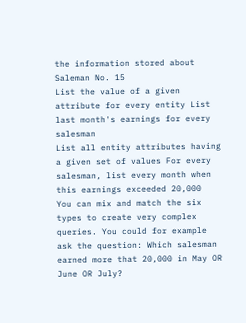the information stored about Saleman No. 15
List the value of a given attribute for every entity List last month's earnings for every salesman
List all entity attributes having a given set of values For every salesman, list every month when this earnings exceeded 20,000
You can mix and match the six types to create very complex queries. You could for example ask the question: Which salesman earned more that 20,000 in May OR June OR July?